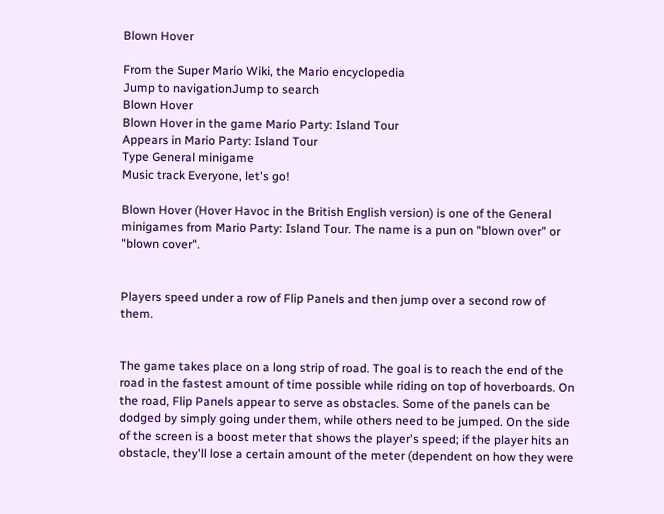Blown Hover

From the Super Mario Wiki, the Mario encyclopedia
Jump to navigationJump to search
Blown Hover
Blown Hover in the game Mario Party: Island Tour
Appears in Mario Party: Island Tour
Type General minigame
Music track Everyone, let's go!

Blown Hover (Hover Havoc in the British English version) is one of the General minigames from Mario Party: Island Tour. The name is a pun on "blown over" or "blown cover".


Players speed under a row of Flip Panels and then jump over a second row of them.


The game takes place on a long strip of road. The goal is to reach the end of the road in the fastest amount of time possible while riding on top of hoverboards. On the road, Flip Panels appear to serve as obstacles. Some of the panels can be dodged by simply going under them, while others need to be jumped. On the side of the screen is a boost meter that shows the player's speed; if the player hits an obstacle, they'll lose a certain amount of the meter (dependent on how they were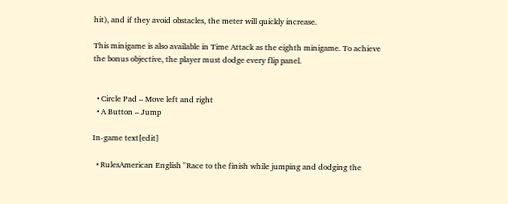hit), and if they avoid obstacles, the meter will quickly increase.

This minigame is also available in Time Attack as the eighth minigame. To achieve the bonus objective, the player must dodge every flip panel.


  • Circle Pad – Move left and right
  • A Button – Jump

In-game text[edit]

  • RulesAmerican English "Race to the finish while jumping and dodging the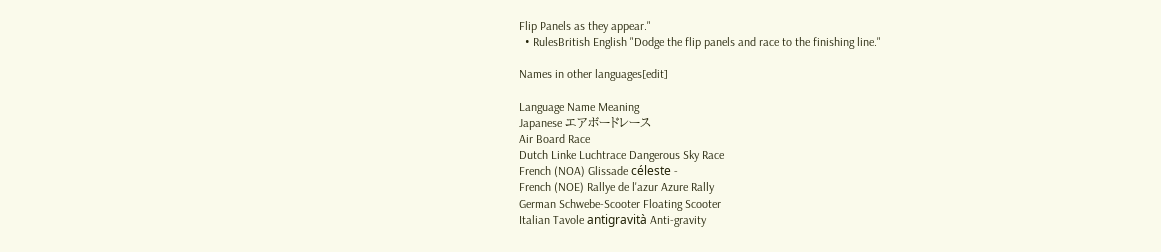Flip Panels as they appear."
  • RulesBritish English "Dodge the flip panels and race to the finishing line."

Names in other languages[edit]

Language Name Meaning
Japanese エアボードレース
Air Board Race
Dutch Linke Luchtrace Dangerous Sky Race
French (NOA) Glissade céleste -
French (NOE) Rallye de l'azur Azure Rally
German Schwebe-Scooter Floating Scooter
Italian Tavole antigravità Anti-gravity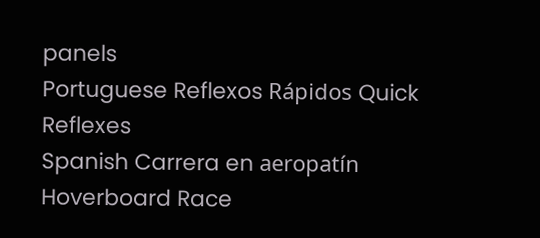panels
Portuguese Reflexos Rápidos Quick Reflexes
Spanish Carrera en aeropatín Hoverboard Race